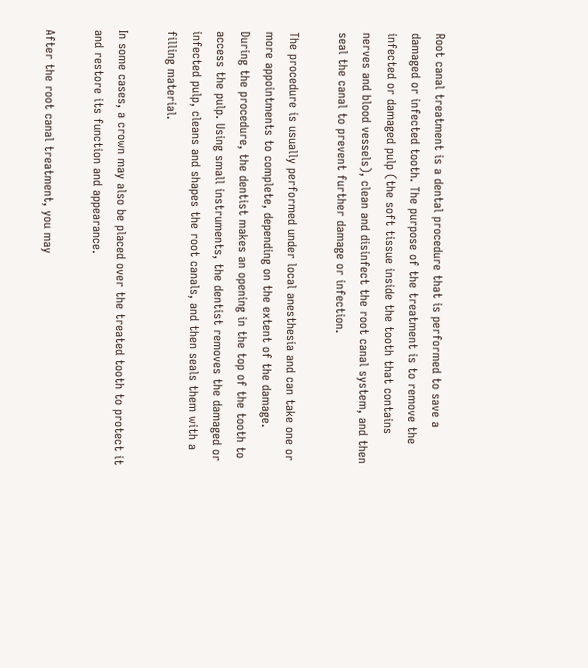Root canal treatment is a dental procedure that is performed to save a damaged or infected tooth. The purpose of the treatment is to remove the infected or damaged pulp (the soft tissue inside the tooth that contains nerves and blood vessels), clean and disinfect the root canal system, and then seal the canal to prevent further damage or infection.

The procedure is usually performed under local anesthesia and can take one or more appointments to complete, depending on the extent of the damage.
During the procedure, the dentist makes an opening in the top of the tooth to access the pulp. Using small instruments, the dentist removes the damaged or infected pulp, cleans and shapes the root canals, and then seals them with a filling material.

In some cases, a crown may also be placed over the treated tooth to protect it and restore its function and appearance.

After the root canal treatment, you may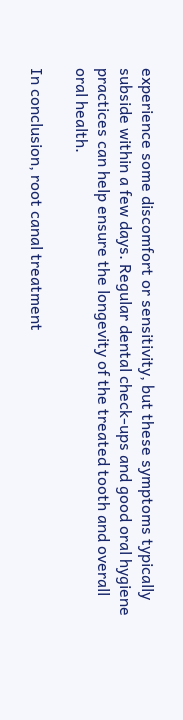experience some discomfort or sensitivity, but these symptoms typically subside within a few days. Regular dental check-ups and good oral hygiene practices can help ensure the longevity of the treated tooth and overall oral health.

In conclusion, root canal treatment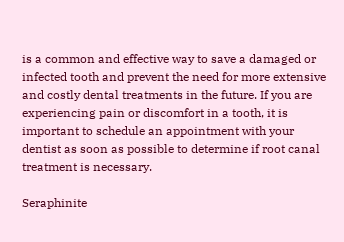is a common and effective way to save a damaged or infected tooth and prevent the need for more extensive and costly dental treatments in the future. If you are experiencing pain or discomfort in a tooth, it is important to schedule an appointment with your dentist as soon as possible to determine if root canal treatment is necessary.

Seraphinite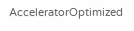AcceleratorOptimized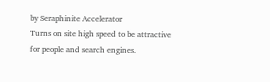by Seraphinite Accelerator
Turns on site high speed to be attractive for people and search engines.